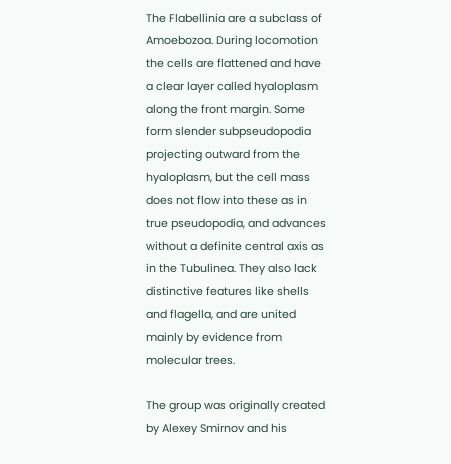The Flabellinia are a subclass of Amoebozoa. During locomotion the cells are flattened and have a clear layer called hyaloplasm along the front margin. Some form slender subpseudopodia projecting outward from the hyaloplasm, but the cell mass does not flow into these as in true pseudopodia, and advances without a definite central axis as in the Tubulinea. They also lack distinctive features like shells and flagella, and are united mainly by evidence from molecular trees.

The group was originally created by Alexey Smirnov and his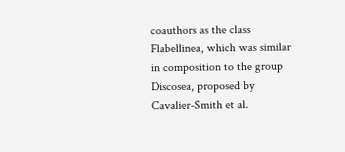coauthors as the class Flabellinea, which was similar in composition to the group Discosea, proposed by Cavalier-Smith et al.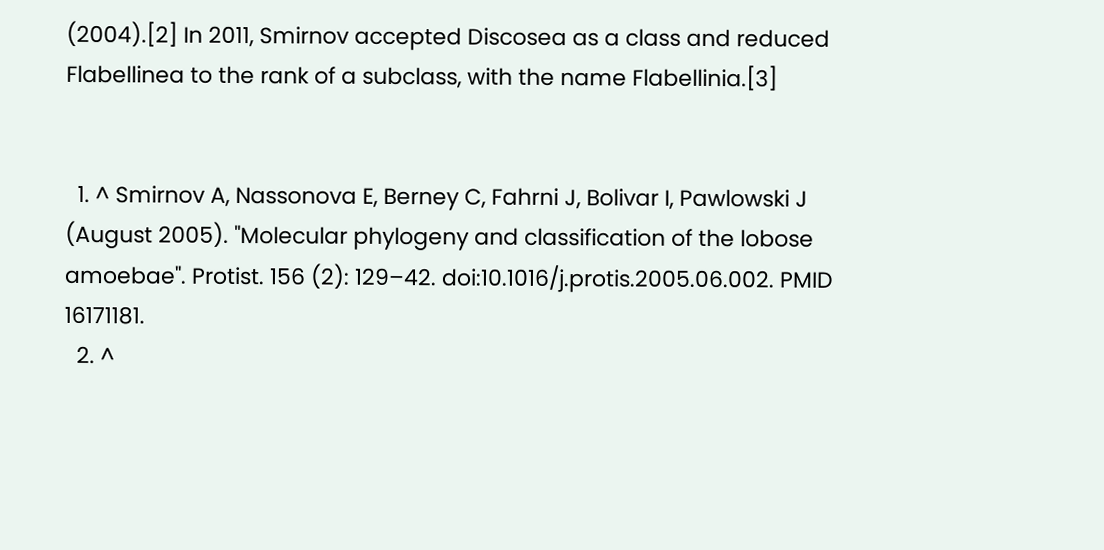(2004).[2] In 2011, Smirnov accepted Discosea as a class and reduced Flabellinea to the rank of a subclass, with the name Flabellinia.[3]


  1. ^ Smirnov A, Nassonova E, Berney C, Fahrni J, Bolivar I, Pawlowski J (August 2005). "Molecular phylogeny and classification of the lobose amoebae". Protist. 156 (2): 129–42. doi:10.1016/j.protis.2005.06.002. PMID 16171181.
  2. ^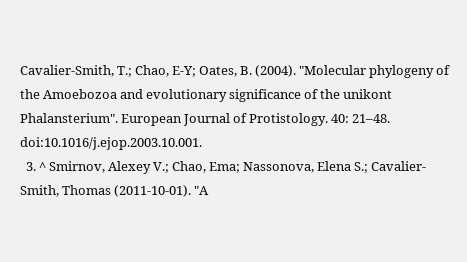Cavalier-Smith, T.; Chao, E-Y; Oates, B. (2004). "Molecular phylogeny of the Amoebozoa and evolutionary significance of the unikont Phalansterium". European Journal of Protistology. 40: 21–48. doi:10.1016/j.ejop.2003.10.001.
  3. ^ Smirnov, Alexey V.; Chao, Ema; Nassonova, Elena S.; Cavalier-Smith, Thomas (2011-10-01). "A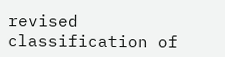revised classification of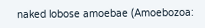naked lobose amoebae (Amoebozoa: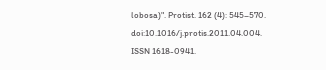lobosa)". Protist. 162 (4): 545–570. doi:10.1016/j.protis.2011.04.004. ISSN 1618-0941.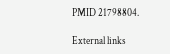PMID 21798804.

External links